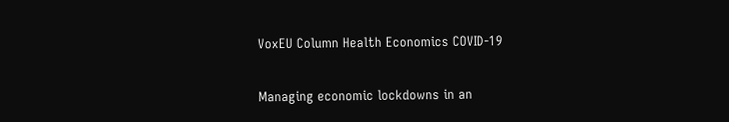VoxEU Column Health Economics COVID-19

Managing economic lockdowns in an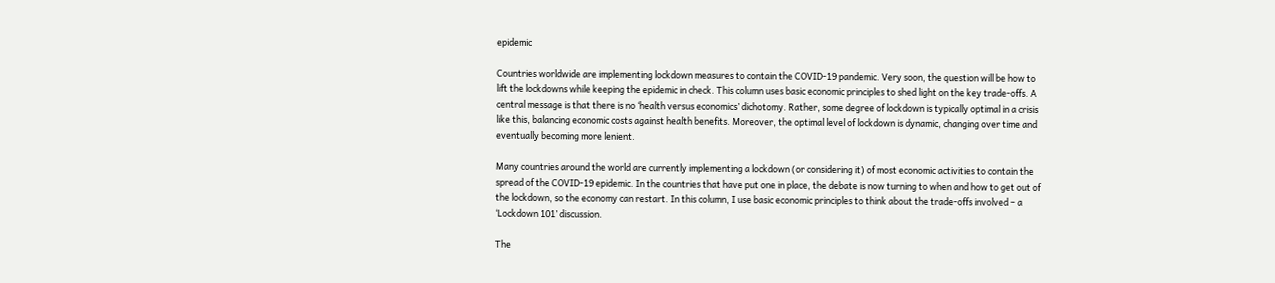epidemic

Countries worldwide are implementing lockdown measures to contain the COVID-19 pandemic. Very soon, the question will be how to lift the lockdowns while keeping the epidemic in check. This column uses basic economic principles to shed light on the key trade-offs. A central message is that there is no ‘health versus economics’ dichotomy. Rather, some degree of lockdown is typically optimal in a crisis like this, balancing economic costs against health benefits. Moreover, the optimal level of lockdown is dynamic, changing over time and eventually becoming more lenient.

Many countries around the world are currently implementing a lockdown (or considering it) of most economic activities to contain the spread of the COVID-19 epidemic. In the countries that have put one in place, the debate is now turning to when and how to get out of the lockdown, so the economy can restart. In this column, I use basic economic principles to think about the trade-offs involved – a ‘Lockdown 101’ discussion.

The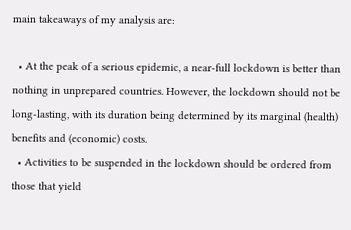main takeaways of my analysis are:

  • At the peak of a serious epidemic, a near-full lockdown is better than nothing in unprepared countries. However, the lockdown should not be long-lasting, with its duration being determined by its marginal (health) benefits and (economic) costs.
  • Activities to be suspended in the lockdown should be ordered from those that yield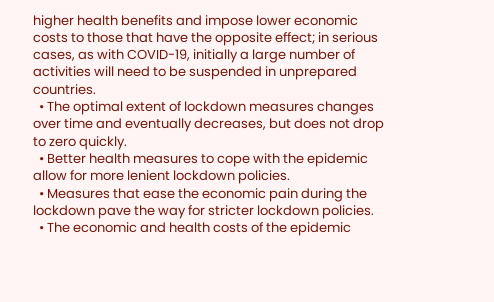higher health benefits and impose lower economic costs to those that have the opposite effect; in serious cases, as with COVID-19, initially a large number of activities will need to be suspended in unprepared countries.
  • The optimal extent of lockdown measures changes over time and eventually decreases, but does not drop to zero quickly.
  • Better health measures to cope with the epidemic allow for more lenient lockdown policies.
  • Measures that ease the economic pain during the lockdown pave the way for stricter lockdown policies.
  • The economic and health costs of the epidemic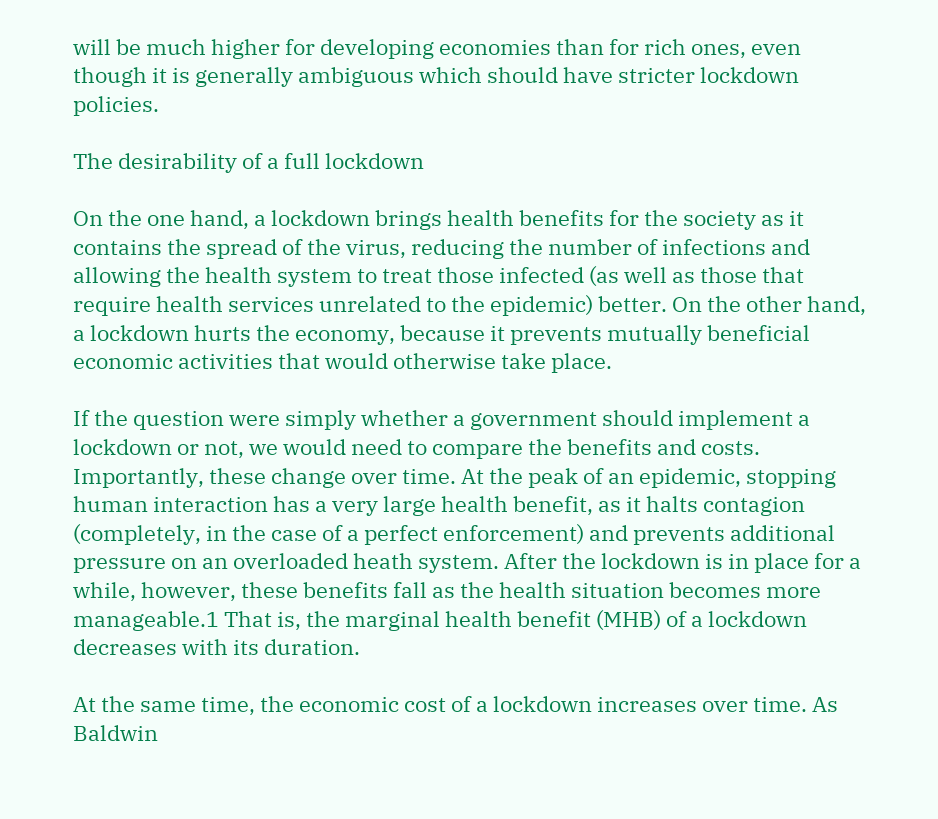will be much higher for developing economies than for rich ones, even though it is generally ambiguous which should have stricter lockdown policies.

The desirability of a full lockdown

On the one hand, a lockdown brings health benefits for the society as it contains the spread of the virus, reducing the number of infections and allowing the health system to treat those infected (as well as those that require health services unrelated to the epidemic) better. On the other hand, a lockdown hurts the economy, because it prevents mutually beneficial economic activities that would otherwise take place.

If the question were simply whether a government should implement a lockdown or not, we would need to compare the benefits and costs. Importantly, these change over time. At the peak of an epidemic, stopping human interaction has a very large health benefit, as it halts contagion (completely, in the case of a perfect enforcement) and prevents additional pressure on an overloaded heath system. After the lockdown is in place for a while, however, these benefits fall as the health situation becomes more manageable.1 That is, the marginal health benefit (MHB) of a lockdown decreases with its duration.

At the same time, the economic cost of a lockdown increases over time. As Baldwin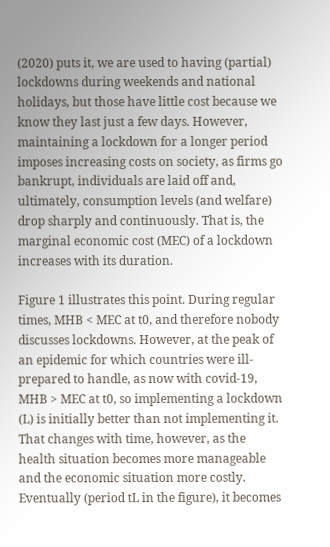(2020) puts it, we are used to having (partial) lockdowns during weekends and national holidays, but those have little cost because we know they last just a few days. However, maintaining a lockdown for a longer period imposes increasing costs on society, as firms go bankrupt, individuals are laid off and, ultimately, consumption levels (and welfare) drop sharply and continuously. That is, the marginal economic cost (MEC) of a lockdown increases with its duration.

Figure 1 illustrates this point. During regular times, MHB < MEC at t0, and therefore nobody discusses lockdowns. However, at the peak of an epidemic for which countries were ill-prepared to handle, as now with covid-19, MHB > MEC at t0, so implementing a lockdown (L) is initially better than not implementing it. That changes with time, however, as the health situation becomes more manageable and the economic situation more costly. Eventually (period tL in the figure), it becomes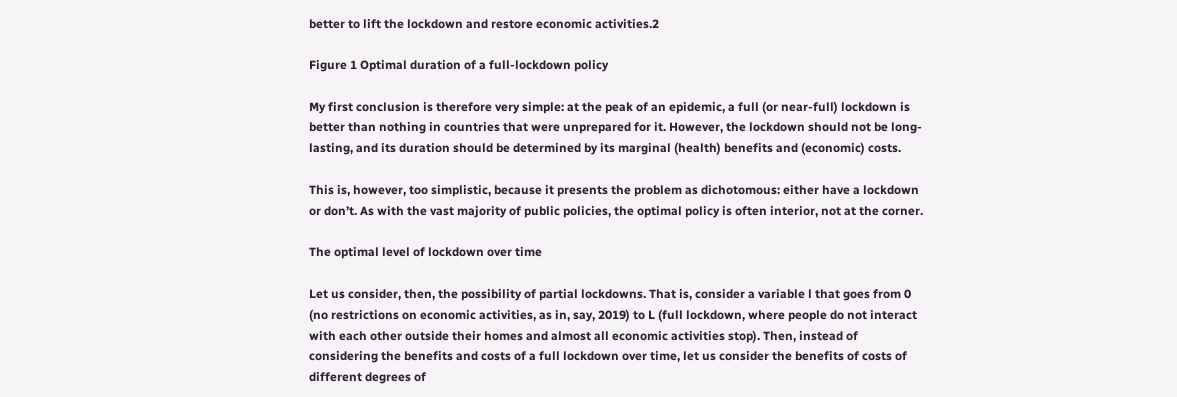better to lift the lockdown and restore economic activities.2

Figure 1 Optimal duration of a full-lockdown policy

My first conclusion is therefore very simple: at the peak of an epidemic, a full (or near-full) lockdown is better than nothing in countries that were unprepared for it. However, the lockdown should not be long-lasting, and its duration should be determined by its marginal (health) benefits and (economic) costs.

This is, however, too simplistic, because it presents the problem as dichotomous: either have a lockdown or don’t. As with the vast majority of public policies, the optimal policy is often interior, not at the corner.

The optimal level of lockdown over time

Let us consider, then, the possibility of partial lockdowns. That is, consider a variable l that goes from 0 (no restrictions on economic activities, as in, say, 2019) to L (full lockdown, where people do not interact with each other outside their homes and almost all economic activities stop). Then, instead of considering the benefits and costs of a full lockdown over time, let us consider the benefits of costs of different degrees of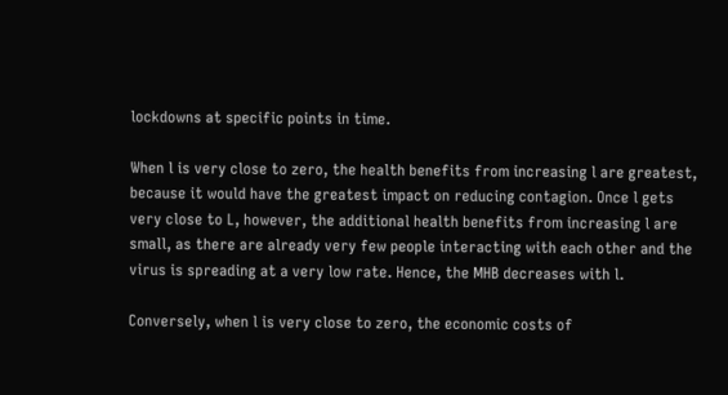lockdowns at specific points in time.

When l is very close to zero, the health benefits from increasing l are greatest, because it would have the greatest impact on reducing contagion. Once l gets very close to L, however, the additional health benefits from increasing l are small, as there are already very few people interacting with each other and the virus is spreading at a very low rate. Hence, the MHB decreases with l.

Conversely, when l is very close to zero, the economic costs of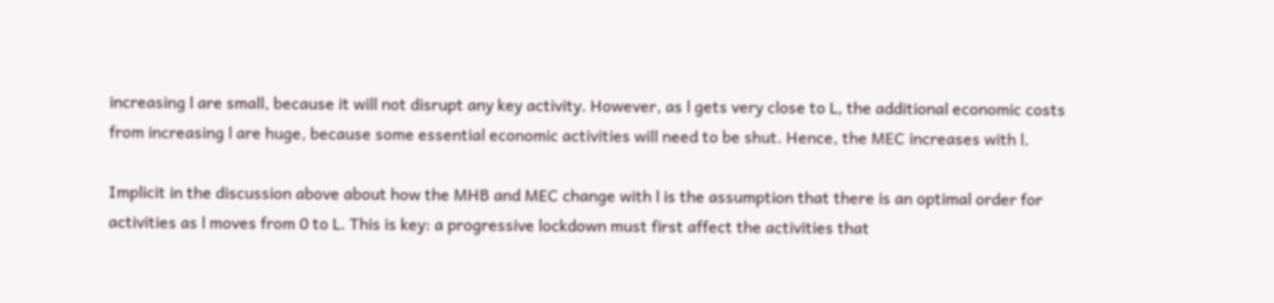increasing l are small, because it will not disrupt any key activity. However, as l gets very close to L, the additional economic costs from increasing l are huge, because some essential economic activities will need to be shut. Hence, the MEC increases with l.

Implicit in the discussion above about how the MHB and MEC change with l is the assumption that there is an optimal order for activities as l moves from 0 to L. This is key: a progressive lockdown must first affect the activities that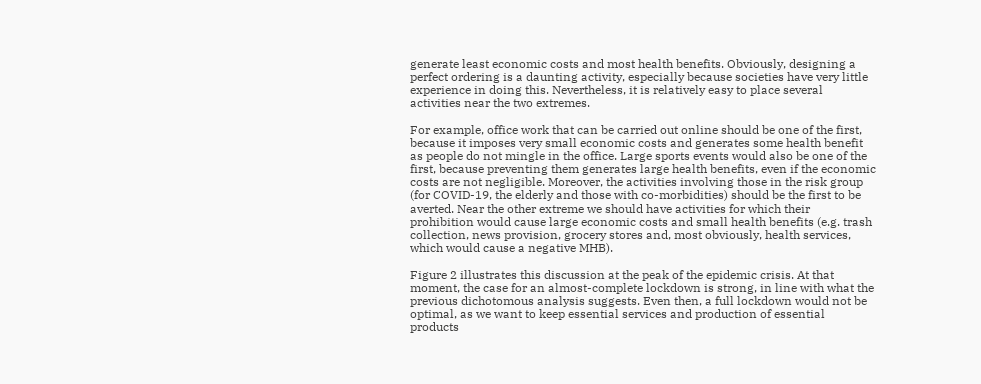generate least economic costs and most health benefits. Obviously, designing a perfect ordering is a daunting activity, especially because societies have very little experience in doing this. Nevertheless, it is relatively easy to place several activities near the two extremes.

For example, office work that can be carried out online should be one of the first, because it imposes very small economic costs and generates some health benefit as people do not mingle in the office. Large sports events would also be one of the first, because preventing them generates large health benefits, even if the economic costs are not negligible. Moreover, the activities involving those in the risk group (for COVID-19, the elderly and those with co-morbidities) should be the first to be averted. Near the other extreme we should have activities for which their prohibition would cause large economic costs and small health benefits (e.g. trash collection, news provision, grocery stores and, most obviously, health services, which would cause a negative MHB).

Figure 2 illustrates this discussion at the peak of the epidemic crisis. At that moment, the case for an almost-complete lockdown is strong, in line with what the previous dichotomous analysis suggests. Even then, a full lockdown would not be optimal, as we want to keep essential services and production of essential products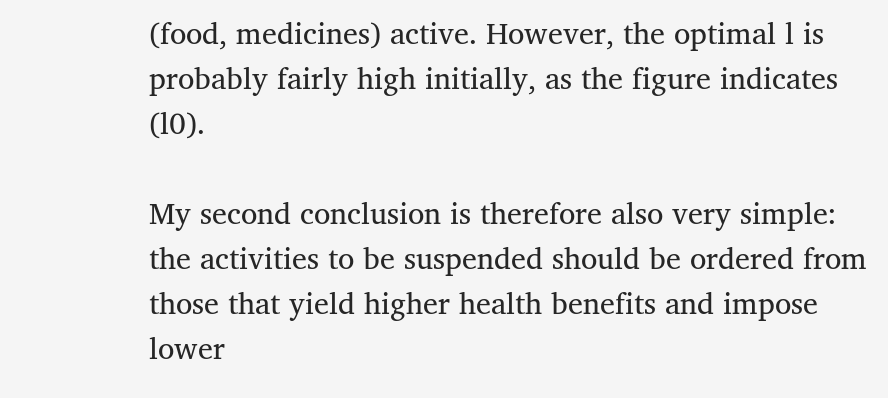(food, medicines) active. However, the optimal l is probably fairly high initially, as the figure indicates (l0).

My second conclusion is therefore also very simple: the activities to be suspended should be ordered from those that yield higher health benefits and impose lower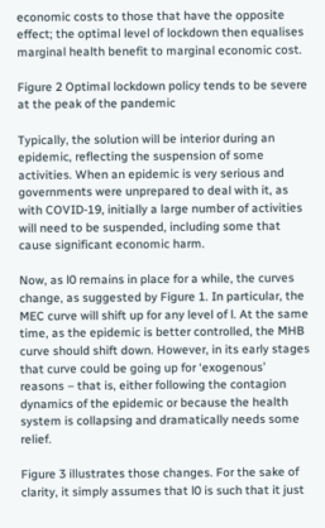economic costs to those that have the opposite effect; the optimal level of lockdown then equalises marginal health benefit to marginal economic cost.

Figure 2 Optimal lockdown policy tends to be severe at the peak of the pandemic

Typically, the solution will be interior during an epidemic, reflecting the suspension of some activities. When an epidemic is very serious and governments were unprepared to deal with it, as with COVID-19, initially a large number of activities will need to be suspended, including some that cause significant economic harm.

Now, as l0 remains in place for a while, the curves change, as suggested by Figure 1. In particular, the MEC curve will shift up for any level of l. At the same time, as the epidemic is better controlled, the MHB curve should shift down. However, in its early stages that curve could be going up for ‘exogenous’ reasons – that is, either following the contagion dynamics of the epidemic or because the health system is collapsing and dramatically needs some relief.

Figure 3 illustrates those changes. For the sake of clarity, it simply assumes that l0 is such that it just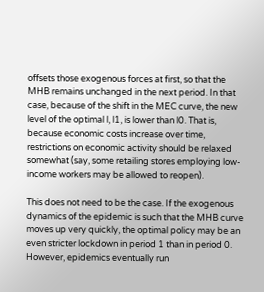offsets those exogenous forces at first, so that the MHB remains unchanged in the next period. In that case, because of the shift in the MEC curve, the new level of the optimal l, l1, is lower than l0. That is, because economic costs increase over time, restrictions on economic activity should be relaxed somewhat (say, some retailing stores employing low-income workers may be allowed to reopen).

This does not need to be the case. If the exogenous dynamics of the epidemic is such that the MHB curve moves up very quickly, the optimal policy may be an even stricter lockdown in period 1 than in period 0. However, epidemics eventually run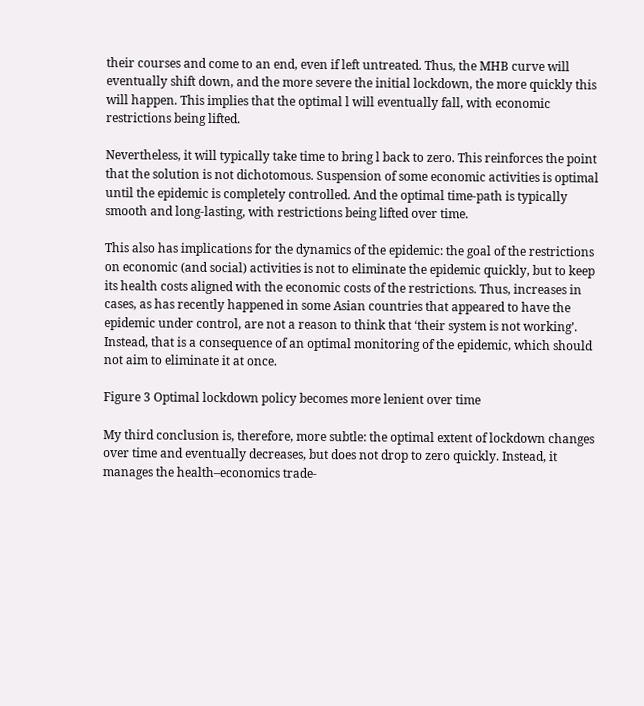their courses and come to an end, even if left untreated. Thus, the MHB curve will eventually shift down, and the more severe the initial lockdown, the more quickly this will happen. This implies that the optimal l will eventually fall, with economic restrictions being lifted.

Nevertheless, it will typically take time to bring l back to zero. This reinforces the point that the solution is not dichotomous. Suspension of some economic activities is optimal until the epidemic is completely controlled. And the optimal time-path is typically smooth and long-lasting, with restrictions being lifted over time.

This also has implications for the dynamics of the epidemic: the goal of the restrictions on economic (and social) activities is not to eliminate the epidemic quickly, but to keep its health costs aligned with the economic costs of the restrictions. Thus, increases in cases, as has recently happened in some Asian countries that appeared to have the epidemic under control, are not a reason to think that ‘their system is not working’. Instead, that is a consequence of an optimal monitoring of the epidemic, which should not aim to eliminate it at once.

Figure 3 Optimal lockdown policy becomes more lenient over time

My third conclusion is, therefore, more subtle: the optimal extent of lockdown changes over time and eventually decreases, but does not drop to zero quickly. Instead, it manages the health–economics trade-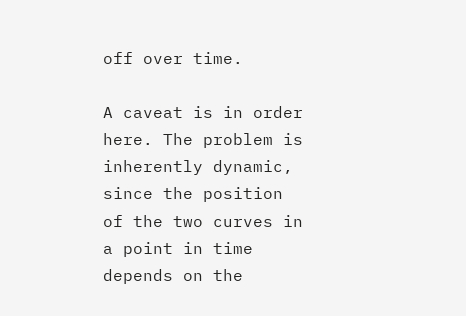off over time.

A caveat is in order here. The problem is inherently dynamic, since the position of the two curves in a point in time depends on the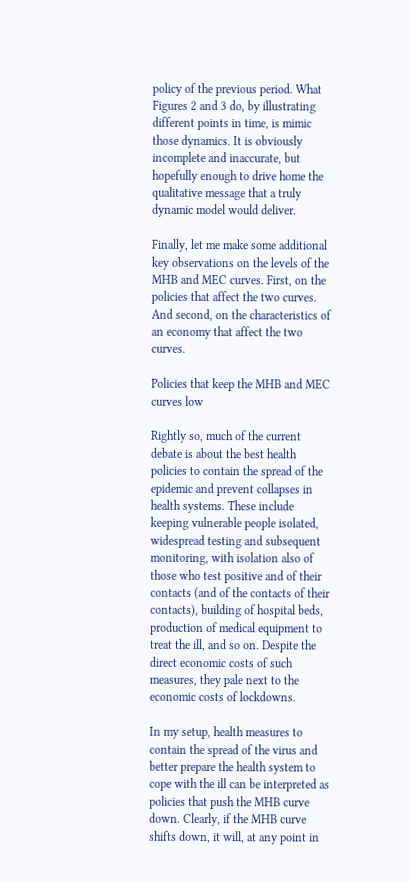policy of the previous period. What Figures 2 and 3 do, by illustrating different points in time, is mimic those dynamics. It is obviously incomplete and inaccurate, but hopefully enough to drive home the qualitative message that a truly dynamic model would deliver.

Finally, let me make some additional key observations on the levels of the MHB and MEC curves. First, on the policies that affect the two curves. And second, on the characteristics of an economy that affect the two curves.

Policies that keep the MHB and MEC curves low

Rightly so, much of the current debate is about the best health policies to contain the spread of the epidemic and prevent collapses in health systems. These include keeping vulnerable people isolated, widespread testing and subsequent monitoring, with isolation also of those who test positive and of their contacts (and of the contacts of their contacts), building of hospital beds, production of medical equipment to treat the ill, and so on. Despite the direct economic costs of such measures, they pale next to the economic costs of lockdowns.

In my setup, health measures to contain the spread of the virus and better prepare the health system to cope with the ill can be interpreted as policies that push the MHB curve down. Clearly, if the MHB curve shifts down, it will, at any point in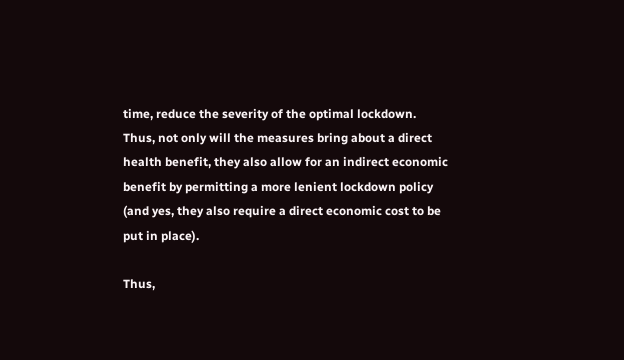time, reduce the severity of the optimal lockdown. Thus, not only will the measures bring about a direct health benefit, they also allow for an indirect economic benefit by permitting a more lenient lockdown policy (and yes, they also require a direct economic cost to be put in place).

Thus,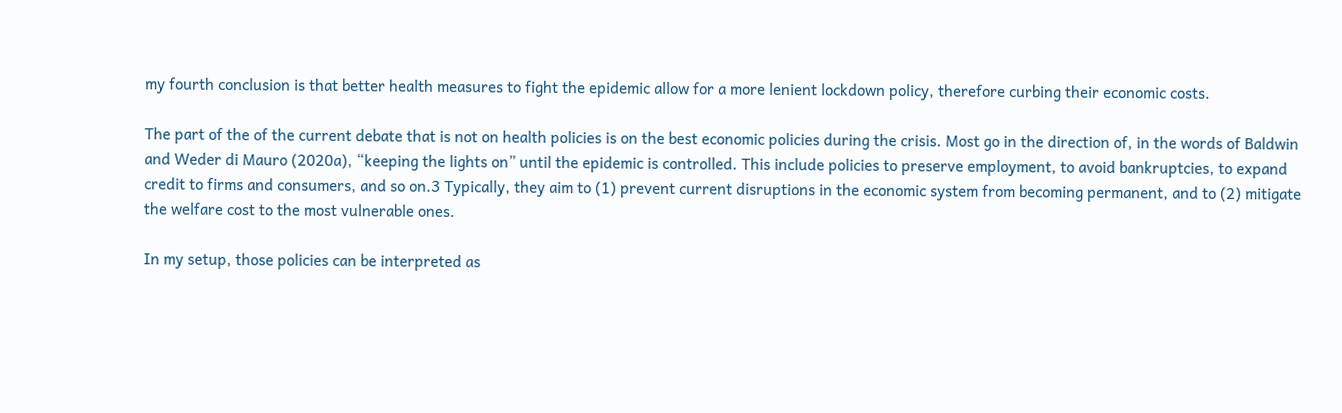my fourth conclusion is that better health measures to fight the epidemic allow for a more lenient lockdown policy, therefore curbing their economic costs.

The part of the of the current debate that is not on health policies is on the best economic policies during the crisis. Most go in the direction of, in the words of Baldwin and Weder di Mauro (2020a), “keeping the lights on” until the epidemic is controlled. This include policies to preserve employment, to avoid bankruptcies, to expand credit to firms and consumers, and so on.3 Typically, they aim to (1) prevent current disruptions in the economic system from becoming permanent, and to (2) mitigate the welfare cost to the most vulnerable ones.

In my setup, those policies can be interpreted as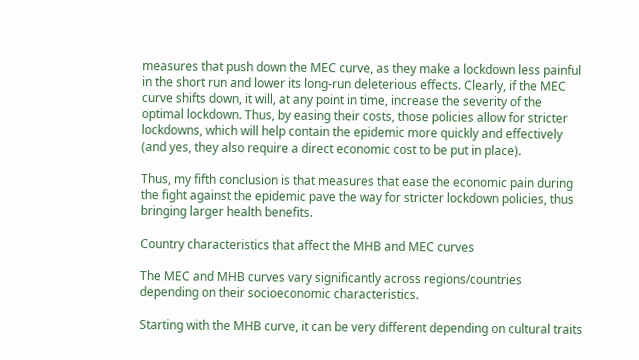measures that push down the MEC curve, as they make a lockdown less painful in the short run and lower its long-run deleterious effects. Clearly, if the MEC curve shifts down, it will, at any point in time, increase the severity of the optimal lockdown. Thus, by easing their costs, those policies allow for stricter lockdowns, which will help contain the epidemic more quickly and effectively (and yes, they also require a direct economic cost to be put in place).

Thus, my fifth conclusion is that measures that ease the economic pain during the fight against the epidemic pave the way for stricter lockdown policies, thus bringing larger health benefits.

Country characteristics that affect the MHB and MEC curves

The MEC and MHB curves vary significantly across regions/countries depending on their socioeconomic characteristics.

Starting with the MHB curve, it can be very different depending on cultural traits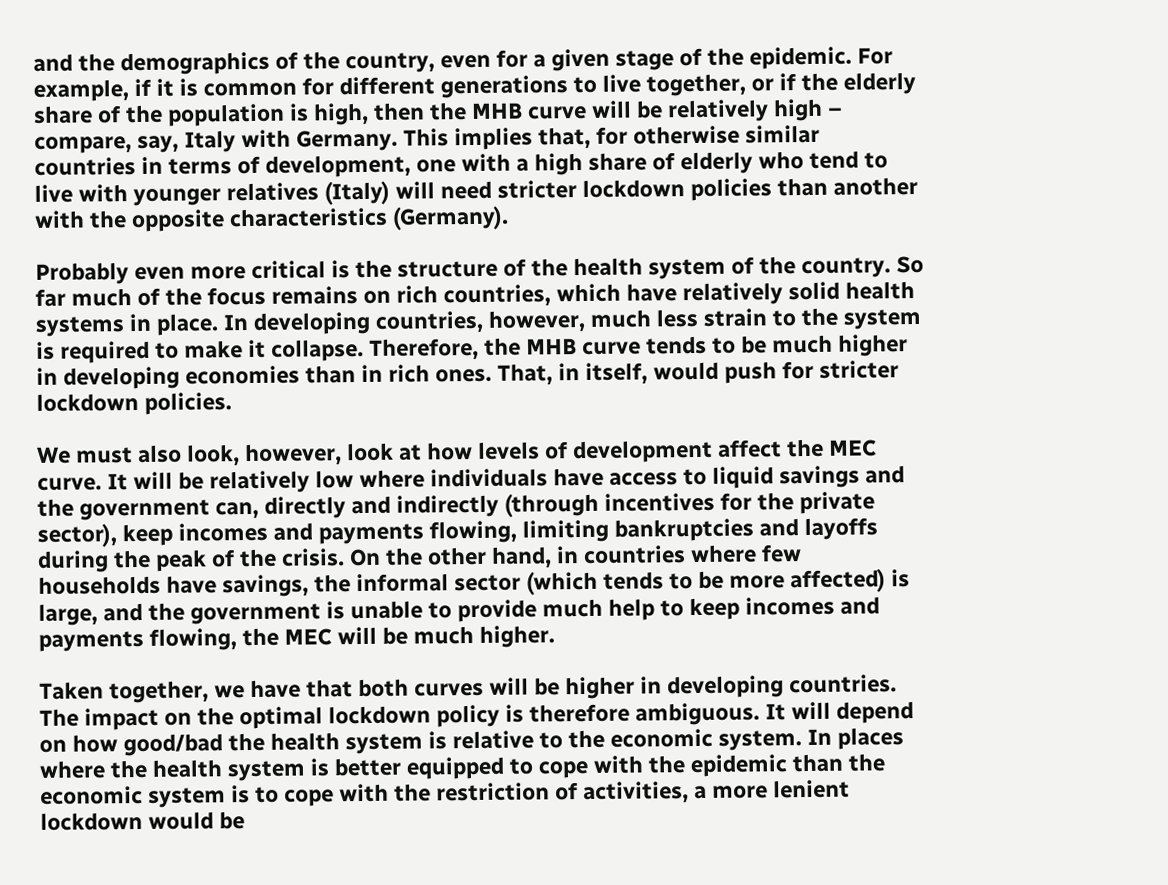and the demographics of the country, even for a given stage of the epidemic. For example, if it is common for different generations to live together, or if the elderly share of the population is high, then the MHB curve will be relatively high – compare, say, Italy with Germany. This implies that, for otherwise similar countries in terms of development, one with a high share of elderly who tend to live with younger relatives (Italy) will need stricter lockdown policies than another with the opposite characteristics (Germany).

Probably even more critical is the structure of the health system of the country. So far much of the focus remains on rich countries, which have relatively solid health systems in place. In developing countries, however, much less strain to the system is required to make it collapse. Therefore, the MHB curve tends to be much higher in developing economies than in rich ones. That, in itself, would push for stricter lockdown policies.

We must also look, however, look at how levels of development affect the MEC curve. It will be relatively low where individuals have access to liquid savings and the government can, directly and indirectly (through incentives for the private sector), keep incomes and payments flowing, limiting bankruptcies and layoffs during the peak of the crisis. On the other hand, in countries where few households have savings, the informal sector (which tends to be more affected) is large, and the government is unable to provide much help to keep incomes and payments flowing, the MEC will be much higher.

Taken together, we have that both curves will be higher in developing countries. The impact on the optimal lockdown policy is therefore ambiguous. It will depend on how good/bad the health system is relative to the economic system. In places where the health system is better equipped to cope with the epidemic than the economic system is to cope with the restriction of activities, a more lenient lockdown would be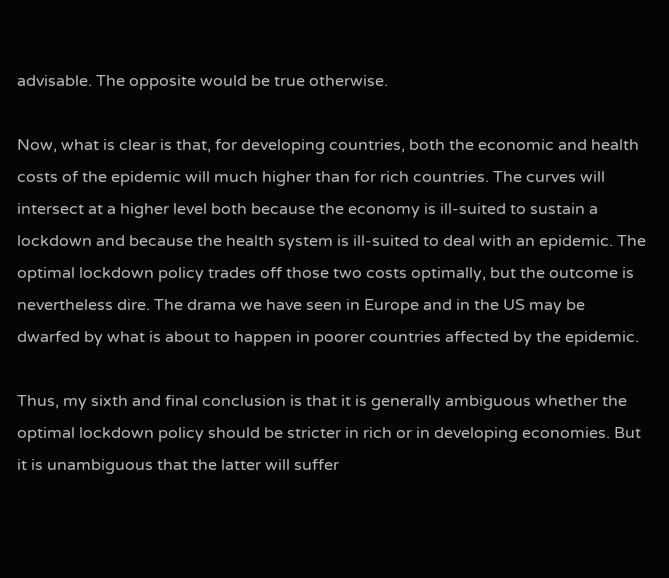advisable. The opposite would be true otherwise.

Now, what is clear is that, for developing countries, both the economic and health costs of the epidemic will much higher than for rich countries. The curves will intersect at a higher level both because the economy is ill-suited to sustain a lockdown and because the health system is ill-suited to deal with an epidemic. The optimal lockdown policy trades off those two costs optimally, but the outcome is nevertheless dire. The drama we have seen in Europe and in the US may be dwarfed by what is about to happen in poorer countries affected by the epidemic.

Thus, my sixth and final conclusion is that it is generally ambiguous whether the optimal lockdown policy should be stricter in rich or in developing economies. But it is unambiguous that the latter will suffer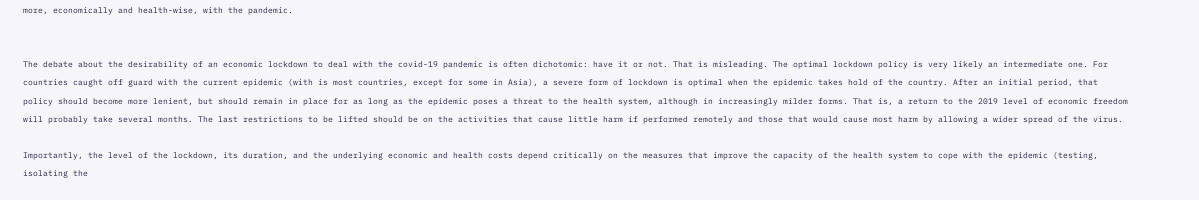more, economically and health-wise, with the pandemic.


The debate about the desirability of an economic lockdown to deal with the covid-19 pandemic is often dichotomic: have it or not. That is misleading. The optimal lockdown policy is very likely an intermediate one. For countries caught off guard with the current epidemic (with is most countries, except for some in Asia), a severe form of lockdown is optimal when the epidemic takes hold of the country. After an initial period, that policy should become more lenient, but should remain in place for as long as the epidemic poses a threat to the health system, although in increasingly milder forms. That is, a return to the 2019 level of economic freedom will probably take several months. The last restrictions to be lifted should be on the activities that cause little harm if performed remotely and those that would cause most harm by allowing a wider spread of the virus.

Importantly, the level of the lockdown, its duration, and the underlying economic and health costs depend critically on the measures that improve the capacity of the health system to cope with the epidemic (testing, isolating the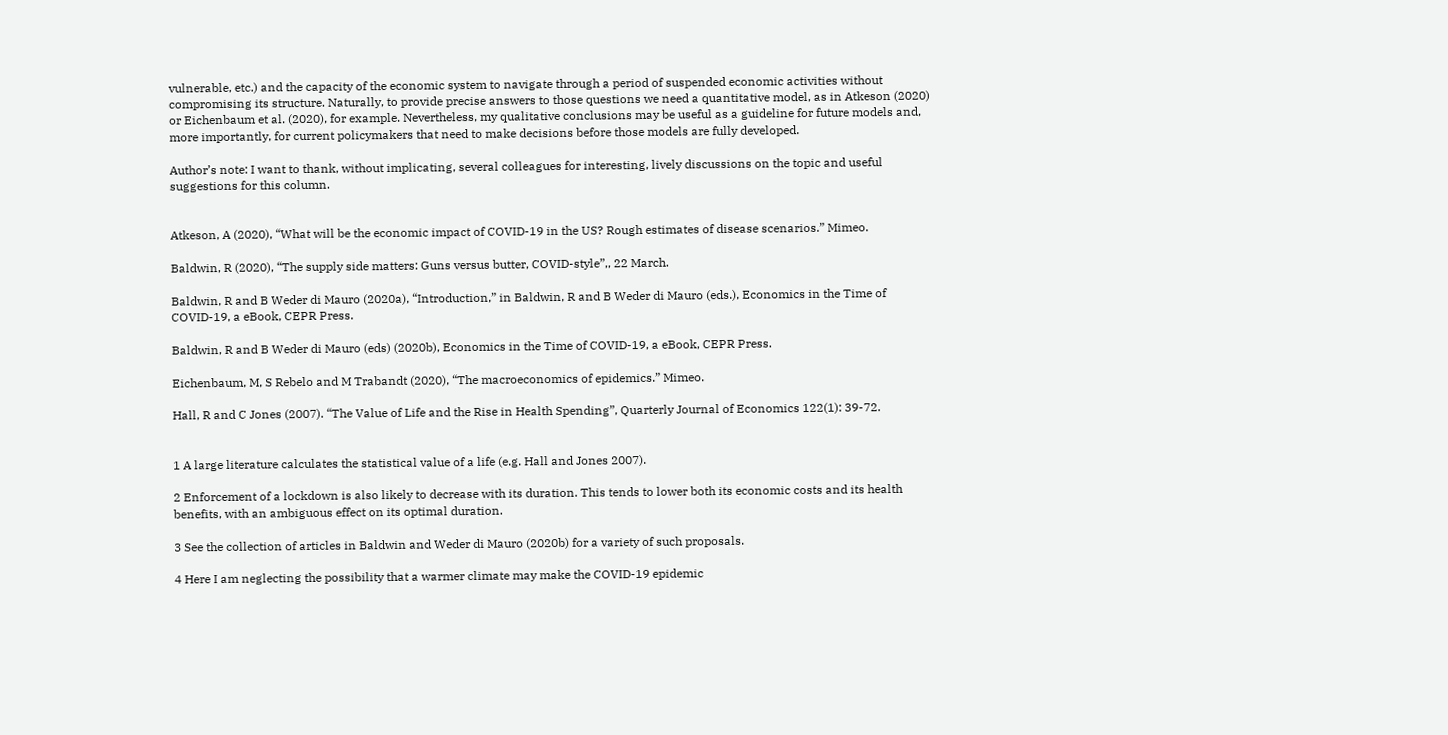vulnerable, etc.) and the capacity of the economic system to navigate through a period of suspended economic activities without compromising its structure. Naturally, to provide precise answers to those questions we need a quantitative model, as in Atkeson (2020) or Eichenbaum et al. (2020), for example. Nevertheless, my qualitative conclusions may be useful as a guideline for future models and, more importantly, for current policymakers that need to make decisions before those models are fully developed.

Author’s note: I want to thank, without implicating, several colleagues for interesting, lively discussions on the topic and useful suggestions for this column.


Atkeson, A (2020), “What will be the economic impact of COVID-19 in the US? Rough estimates of disease scenarios.” Mimeo.

Baldwin, R (2020), “The supply side matters: Guns versus butter, COVID-style”,, 22 March.

Baldwin, R and B Weder di Mauro (2020a), “Introduction,” in Baldwin, R and B Weder di Mauro (eds.), Economics in the Time of COVID-19, a eBook, CEPR Press.

Baldwin, R and B Weder di Mauro (eds) (2020b), Economics in the Time of COVID-19, a eBook, CEPR Press.

Eichenbaum, M, S Rebelo and M Trabandt (2020), “The macroeconomics of epidemics.” Mimeo.

Hall, R and C Jones (2007). “The Value of Life and the Rise in Health Spending”, Quarterly Journal of Economics 122(1): 39-72.


1 A large literature calculates the statistical value of a life (e.g. Hall and Jones 2007).

2 Enforcement of a lockdown is also likely to decrease with its duration. This tends to lower both its economic costs and its health benefits, with an ambiguous effect on its optimal duration.

3 See the collection of articles in Baldwin and Weder di Mauro (2020b) for a variety of such proposals.

4 Here I am neglecting the possibility that a warmer climate may make the COVID-19 epidemic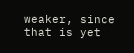weaker, since that is yet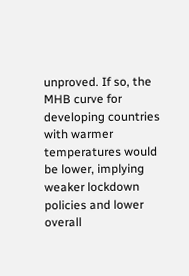unproved. If so, the MHB curve for developing countries with warmer temperatures would be lower, implying weaker lockdown policies and lower overall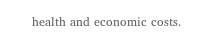health and economic costs.